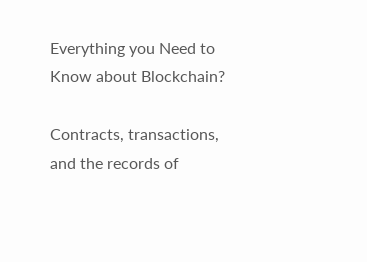Everything you Need to Know about Blockchain?

Contracts, transactions, and the records of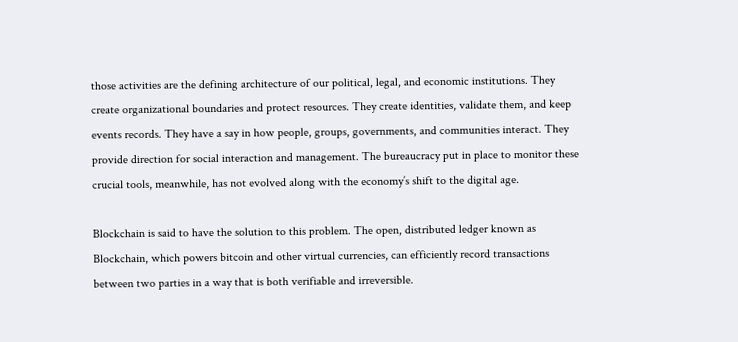those activities are the defining architecture of our political, legal, and economic institutions. They create organizational boundaries and protect resources. They create identities, validate them, and keep events records. They have a say in how people, groups, governments, and communities interact. They provide direction for social interaction and management. The bureaucracy put in place to monitor these crucial tools, meanwhile, has not evolved along with the economy’s shift to the digital age.

Blockchain is said to have the solution to this problem. The open, distributed ledger known as Blockchain, which powers bitcoin and other virtual currencies, can efficiently record transactions between two parties in a way that is both verifiable and irreversible.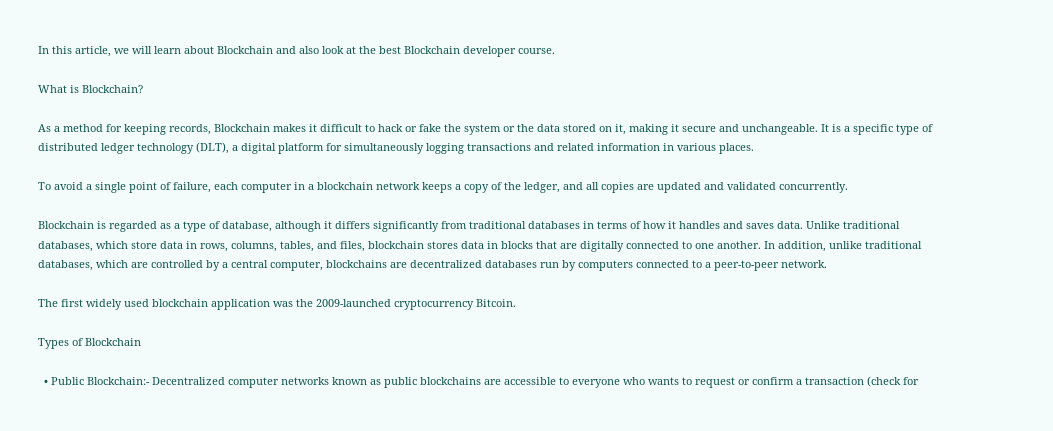In this article, we will learn about Blockchain and also look at the best Blockchain developer course.

What is Blockchain?

As a method for keeping records, Blockchain makes it difficult to hack or fake the system or the data stored on it, making it secure and unchangeable. It is a specific type of distributed ledger technology (DLT), a digital platform for simultaneously logging transactions and related information in various places.

To avoid a single point of failure, each computer in a blockchain network keeps a copy of the ledger, and all copies are updated and validated concurrently.

Blockchain is regarded as a type of database, although it differs significantly from traditional databases in terms of how it handles and saves data. Unlike traditional databases, which store data in rows, columns, tables, and files, blockchain stores data in blocks that are digitally connected to one another. In addition, unlike traditional databases, which are controlled by a central computer, blockchains are decentralized databases run by computers connected to a peer-to-peer network.

The first widely used blockchain application was the 2009-launched cryptocurrency Bitcoin.

Types of Blockchain

  • Public Blockchain:- Decentralized computer networks known as public blockchains are accessible to everyone who wants to request or confirm a transaction (check for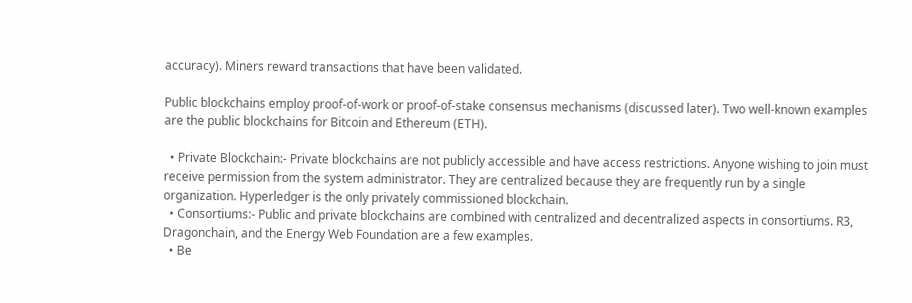accuracy). Miners reward transactions that have been validated.

Public blockchains employ proof-of-work or proof-of-stake consensus mechanisms (discussed later). Two well-known examples are the public blockchains for Bitcoin and Ethereum (ETH).

  • Private Blockchain:- Private blockchains are not publicly accessible and have access restrictions. Anyone wishing to join must receive permission from the system administrator. They are centralized because they are frequently run by a single organization. Hyperledger is the only privately commissioned blockchain.
  • Consortiums:- Public and private blockchains are combined with centralized and decentralized aspects in consortiums. R3, Dragonchain, and the Energy Web Foundation are a few examples.
  • Be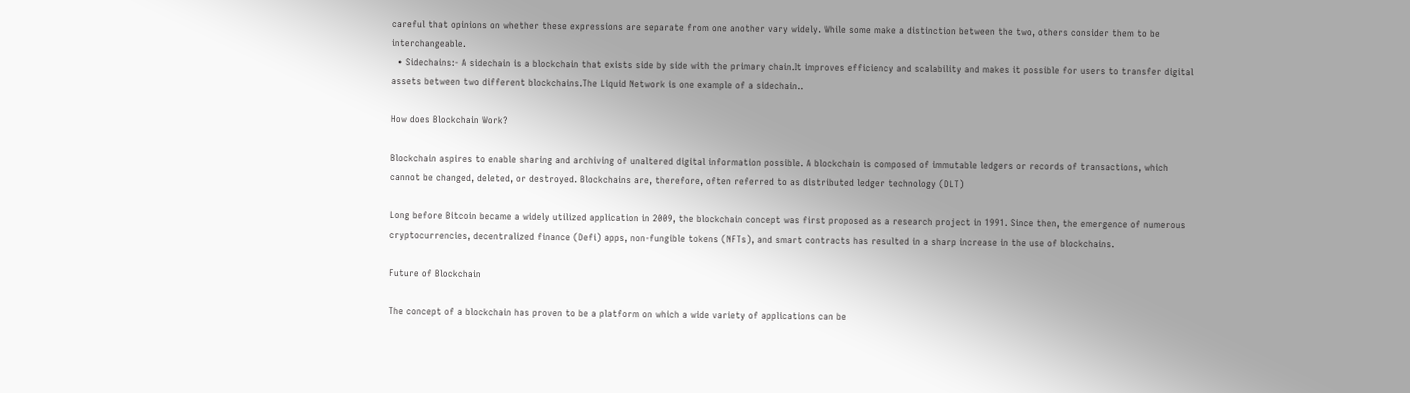careful that opinions on whether these expressions are separate from one another vary widely. While some make a distinction between the two, others consider them to be interchangeable.
  • Sidechains:- A sidechain is a blockchain that exists side by side with the primary chain.It improves efficiency and scalability and makes it possible for users to transfer digital assets between two different blockchains.The Liquid Network is one example of a sidechain..

How does Blockchain Work?

Blockchain aspires to enable sharing and archiving of unaltered digital information possible. A blockchain is composed of immutable ledgers or records of transactions, which cannot be changed, deleted, or destroyed. Blockchains are, therefore, often referred to as distributed ledger technology (DLT)

Long before Bitcoin became a widely utilized application in 2009, the blockchain concept was first proposed as a research project in 1991. Since then, the emergence of numerous cryptocurrencies, decentralized finance (Defi) apps, non-fungible tokens (NFTs), and smart contracts has resulted in a sharp increase in the use of blockchains.

Future of Blockchain

The concept of a blockchain has proven to be a platform on which a wide variety of applications can be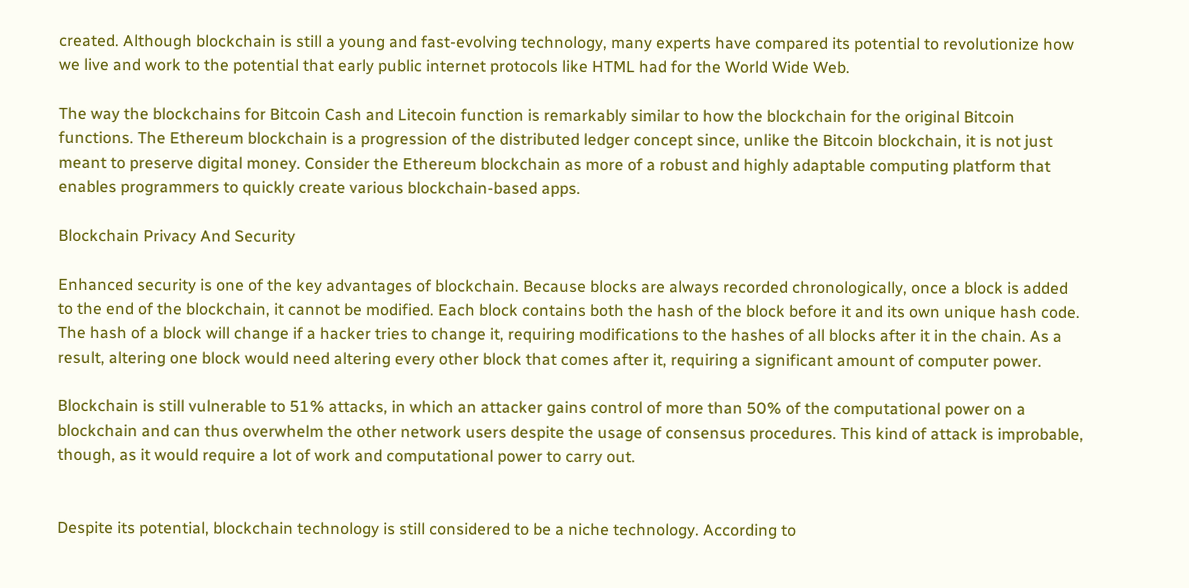created. Although blockchain is still a young and fast-evolving technology, many experts have compared its potential to revolutionize how we live and work to the potential that early public internet protocols like HTML had for the World Wide Web.

The way the blockchains for Bitcoin Cash and Litecoin function is remarkably similar to how the blockchain for the original Bitcoin functions. The Ethereum blockchain is a progression of the distributed ledger concept since, unlike the Bitcoin blockchain, it is not just meant to preserve digital money. Consider the Ethereum blockchain as more of a robust and highly adaptable computing platform that enables programmers to quickly create various blockchain-based apps.

Blockchain Privacy And Security

Enhanced security is one of the key advantages of blockchain. Because blocks are always recorded chronologically, once a block is added to the end of the blockchain, it cannot be modified. Each block contains both the hash of the block before it and its own unique hash code. The hash of a block will change if a hacker tries to change it, requiring modifications to the hashes of all blocks after it in the chain. As a result, altering one block would need altering every other block that comes after it, requiring a significant amount of computer power.

Blockchain is still vulnerable to 51% attacks, in which an attacker gains control of more than 50% of the computational power on a blockchain and can thus overwhelm the other network users despite the usage of consensus procedures. This kind of attack is improbable, though, as it would require a lot of work and computational power to carry out.


Despite its potential, blockchain technology is still considered to be a niche technology. According to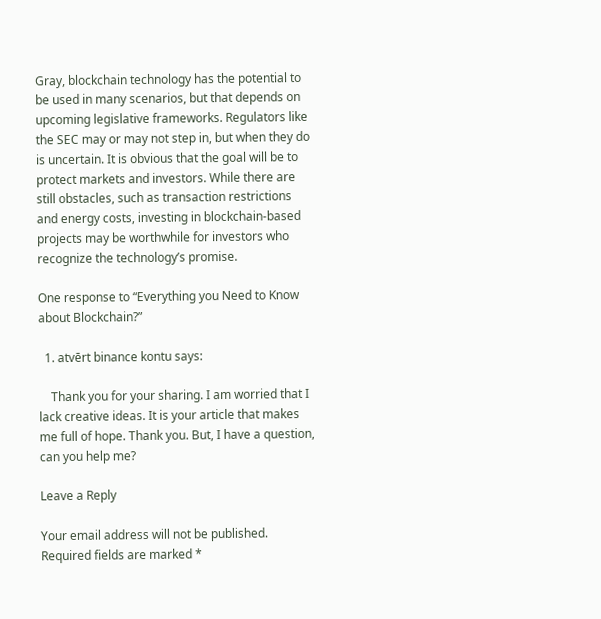Gray, blockchain technology has the potential to be used in many scenarios, but that depends on upcoming legislative frameworks. Regulators like the SEC may or may not step in, but when they do is uncertain. It is obvious that the goal will be to protect markets and investors. While there are still obstacles, such as transaction restrictions and energy costs, investing in blockchain-based projects may be worthwhile for investors who recognize the technology’s promise.

One response to “Everything you Need to Know about Blockchain?”

  1. atvērt binance kontu says:

    Thank you for your sharing. I am worried that I lack creative ideas. It is your article that makes me full of hope. Thank you. But, I have a question, can you help me?

Leave a Reply

Your email address will not be published. Required fields are marked *